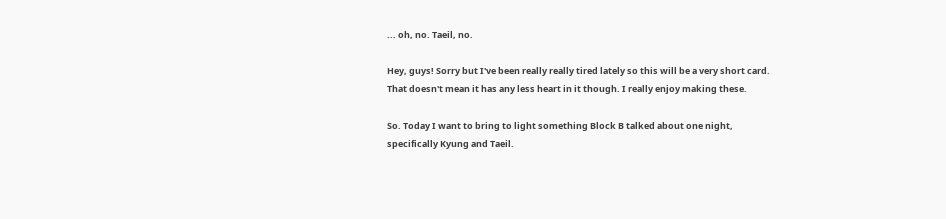... oh, no. Taeil, no.

Hey, guys! Sorry but I've been really really tired lately so this will be a very short card. That doesn't mean it has any less heart in it though. I really enjoy making these.

So. Today I want to bring to light something Block B talked about one night, specifically Kyung and Taeil.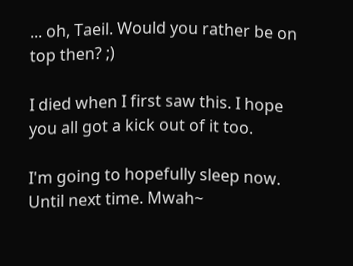... oh, Taeil. Would you rather be on top then? ;)

I died when I first saw this. I hope you all got a kick out of it too.

I'm going to hopefully sleep now. Until next time. Mwah~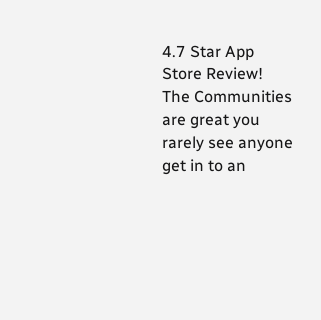4.7 Star App Store Review!
The Communities are great you rarely see anyone get in to an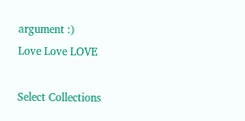argument :)
Love Love LOVE

Select Collections